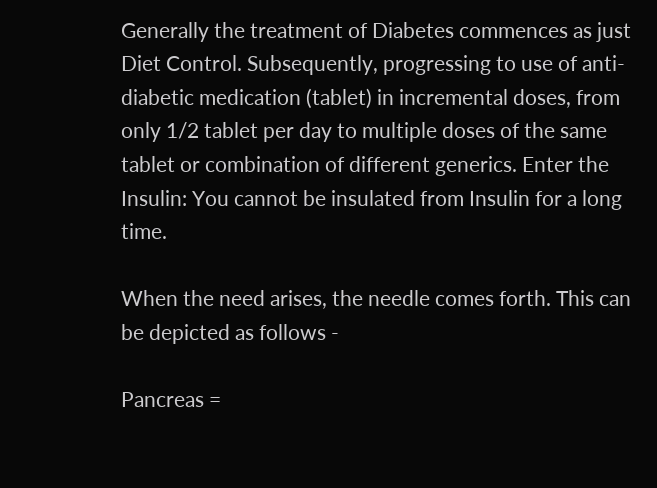Generally the treatment of Diabetes commences as just Diet Control. Subsequently, progressing to use of anti-diabetic medication (tablet) in incremental doses, from only 1/2 tablet per day to multiple doses of the same tablet or combination of different generics. Enter the Insulin: You cannot be insulated from Insulin for a long time.

When the need arises, the needle comes forth. This can be depicted as follows -

Pancreas =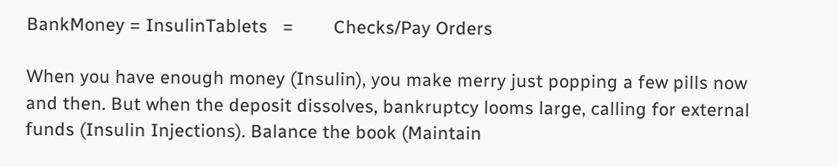BankMoney = InsulinTablets   =        Checks/Pay Orders

When you have enough money (Insulin), you make merry just popping a few pills now and then. But when the deposit dissolves, bankruptcy looms large, calling for external funds (Insulin Injections). Balance the book (Maintain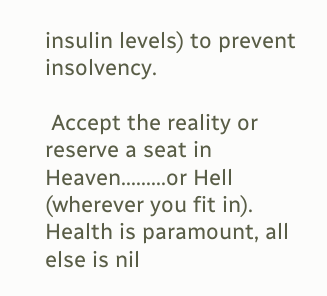insulin levels) to prevent insolvency.

 Accept the reality or reserve a seat in Heaven.........or Hell (wherever you fit in). Health is paramount, all else is nil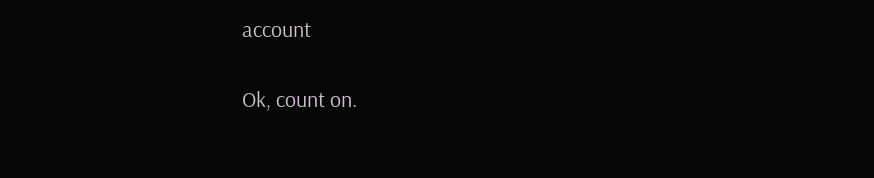account

Ok, count on.